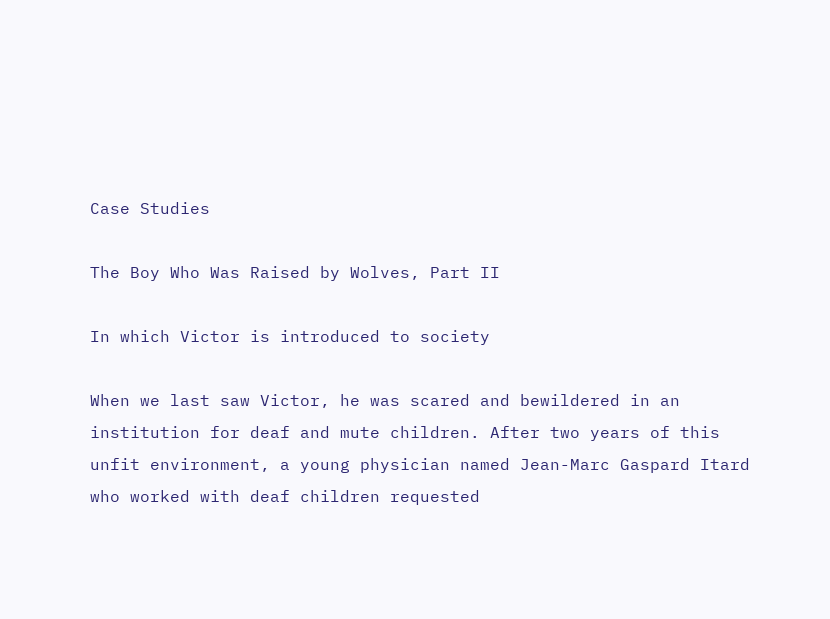Case Studies

The Boy Who Was Raised by Wolves, Part II

In which Victor is introduced to society

When we last saw Victor, he was scared and bewildered in an institution for deaf and mute children. After two years of this unfit environment, a young physician named Jean-Marc Gaspard Itard who worked with deaf children requested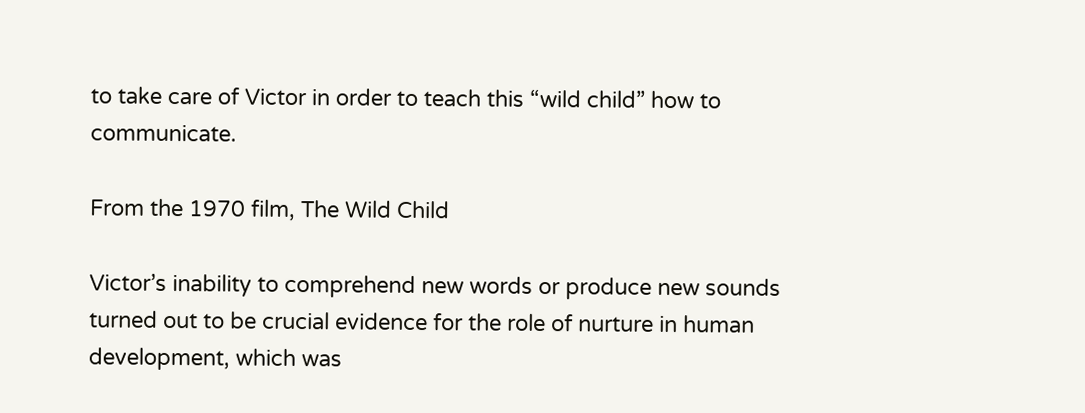to take care of Victor in order to teach this “wild child” how to communicate.

From the 1970 film, The Wild Child

Victor’s inability to comprehend new words or produce new sounds turned out to be crucial evidence for the role of nurture in human development, which was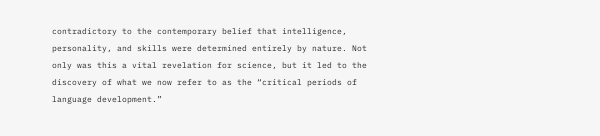contradictory to the contemporary belief that intelligence, personality, and skills were determined entirely by nature. Not only was this a vital revelation for science, but it led to the discovery of what we now refer to as the “critical periods of language development.”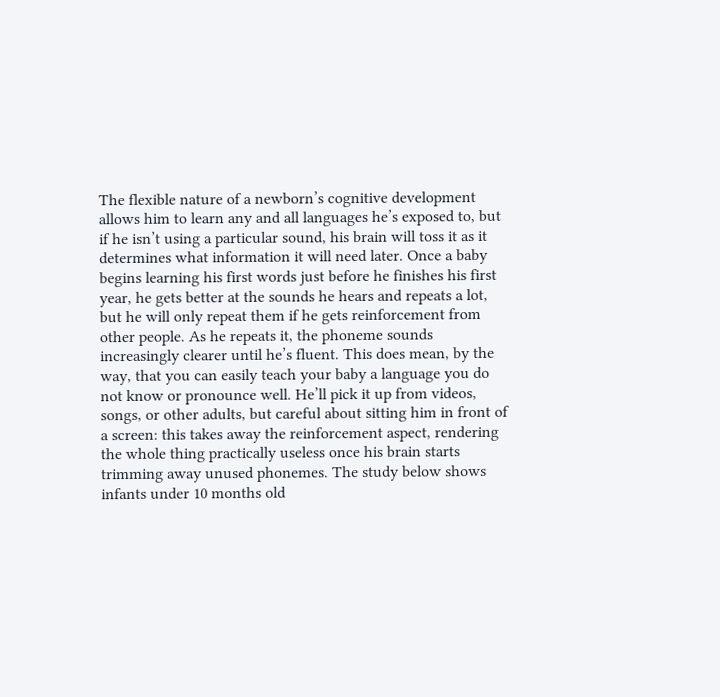The flexible nature of a newborn’s cognitive development allows him to learn any and all languages he’s exposed to, but if he isn’t using a particular sound, his brain will toss it as it determines what information it will need later. Once a baby begins learning his first words just before he finishes his first year, he gets better at the sounds he hears and repeats a lot, but he will only repeat them if he gets reinforcement from other people. As he repeats it, the phoneme sounds increasingly clearer until he’s fluent. This does mean, by the way, that you can easily teach your baby a language you do not know or pronounce well. He’ll pick it up from videos, songs, or other adults, but careful about sitting him in front of a screen: this takes away the reinforcement aspect, rendering the whole thing practically useless once his brain starts trimming away unused phonemes. The study below shows infants under 10 months old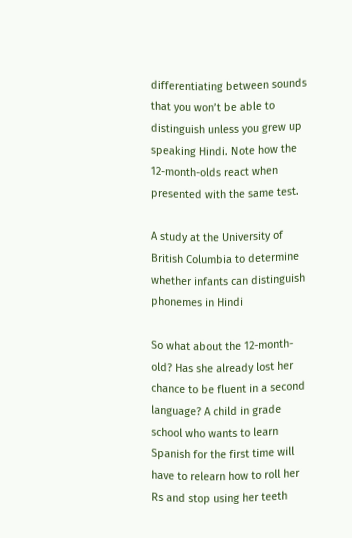differentiating between sounds that you won’t be able to distinguish unless you grew up speaking Hindi. Note how the 12-month-olds react when presented with the same test.

A study at the University of British Columbia to determine whether infants can distinguish phonemes in Hindi

So what about the 12-month-old? Has she already lost her chance to be fluent in a second language? A child in grade school who wants to learn Spanish for the first time will have to relearn how to roll her Rs and stop using her teeth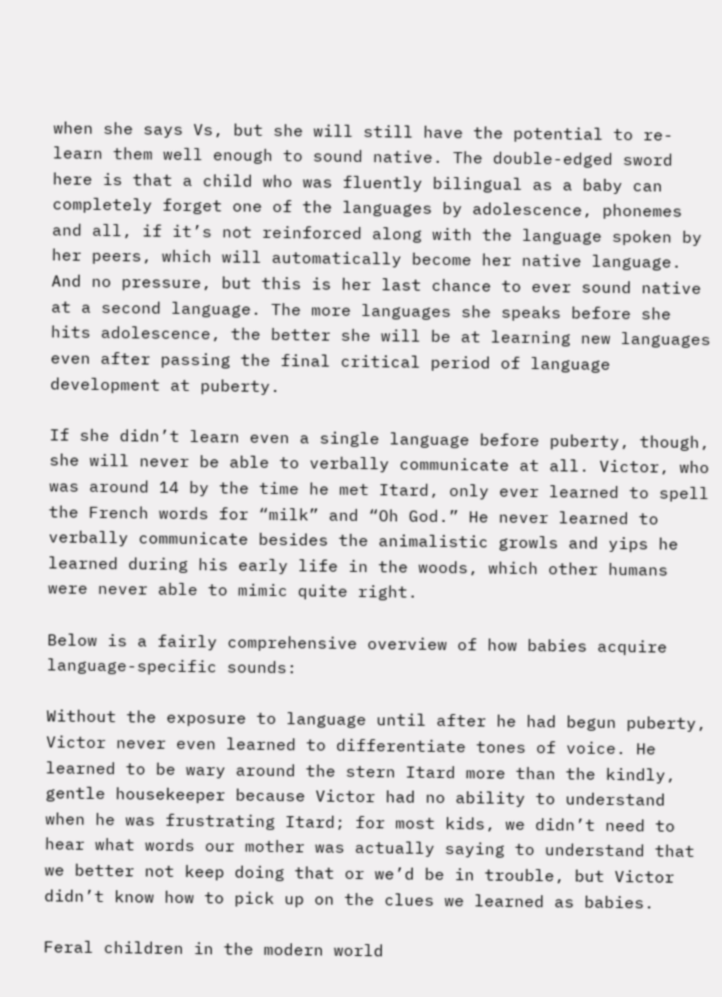when she says Vs, but she will still have the potential to re-learn them well enough to sound native. The double-edged sword here is that a child who was fluently bilingual as a baby can completely forget one of the languages by adolescence, phonemes and all, if it’s not reinforced along with the language spoken by her peers, which will automatically become her native language. And no pressure, but this is her last chance to ever sound native at a second language. The more languages she speaks before she hits adolescence, the better she will be at learning new languages even after passing the final critical period of language development at puberty.

If she didn’t learn even a single language before puberty, though, she will never be able to verbally communicate at all. Victor, who was around 14 by the time he met Itard, only ever learned to spell the French words for “milk” and “Oh God.” He never learned to verbally communicate besides the animalistic growls and yips he learned during his early life in the woods, which other humans were never able to mimic quite right.

Below is a fairly comprehensive overview of how babies acquire language-specific sounds:

Without the exposure to language until after he had begun puberty, Victor never even learned to differentiate tones of voice. He learned to be wary around the stern Itard more than the kindly, gentle housekeeper because Victor had no ability to understand when he was frustrating Itard; for most kids, we didn’t need to hear what words our mother was actually saying to understand that we better not keep doing that or we’d be in trouble, but Victor didn’t know how to pick up on the clues we learned as babies.

Feral children in the modern world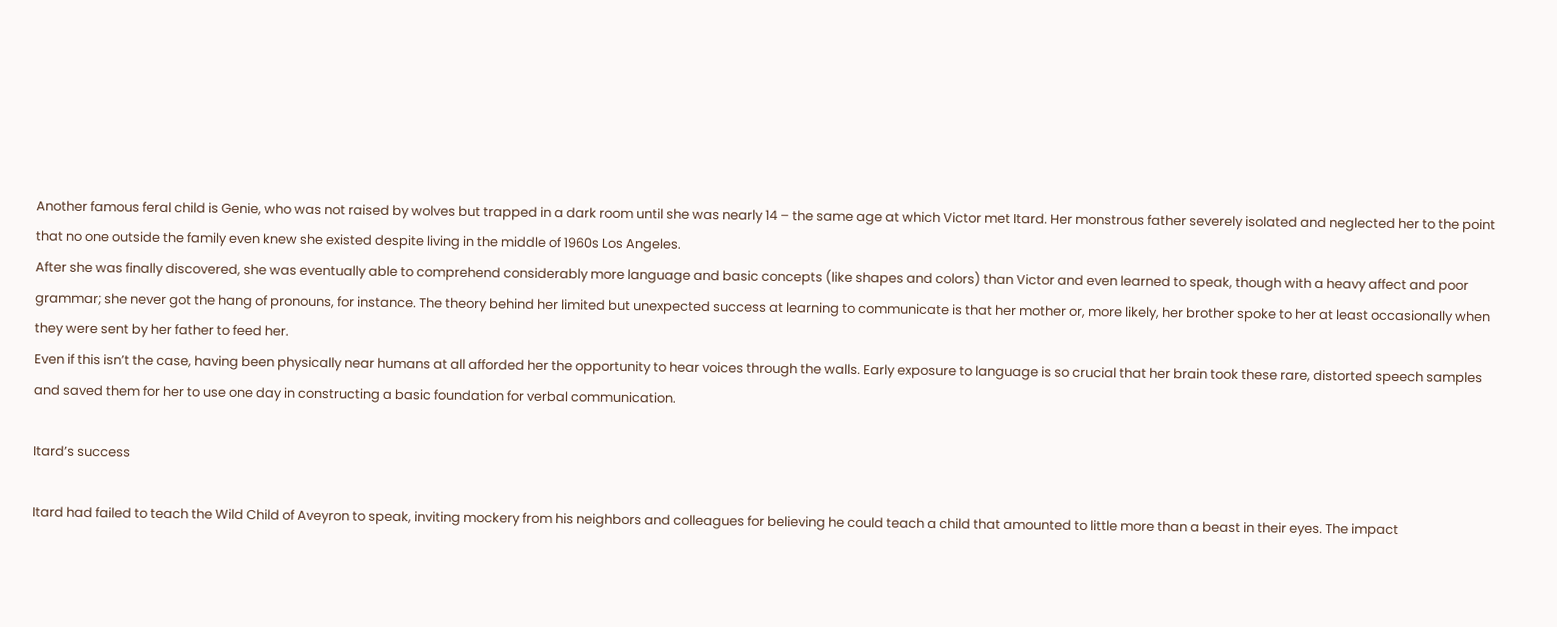Another famous feral child is Genie, who was not raised by wolves but trapped in a dark room until she was nearly 14 – the same age at which Victor met Itard. Her monstrous father severely isolated and neglected her to the point that no one outside the family even knew she existed despite living in the middle of 1960s Los Angeles.
After she was finally discovered, she was eventually able to comprehend considerably more language and basic concepts (like shapes and colors) than Victor and even learned to speak, though with a heavy affect and poor grammar; she never got the hang of pronouns, for instance. The theory behind her limited but unexpected success at learning to communicate is that her mother or, more likely, her brother spoke to her at least occasionally when they were sent by her father to feed her.
Even if this isn’t the case, having been physically near humans at all afforded her the opportunity to hear voices through the walls. Early exposure to language is so crucial that her brain took these rare, distorted speech samples and saved them for her to use one day in constructing a basic foundation for verbal communication.

Itard’s success

Itard had failed to teach the Wild Child of Aveyron to speak, inviting mockery from his neighbors and colleagues for believing he could teach a child that amounted to little more than a beast in their eyes. The impact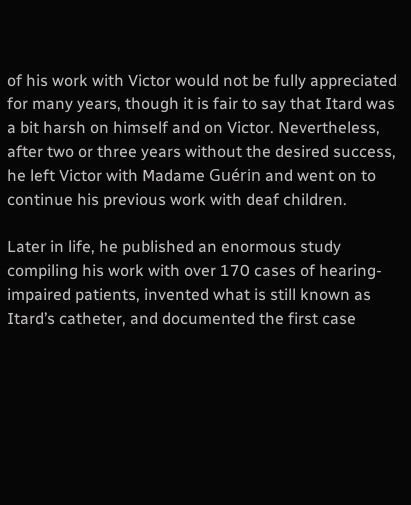of his work with Victor would not be fully appreciated for many years, though it is fair to say that Itard was a bit harsh on himself and on Victor. Nevertheless, after two or three years without the desired success, he left Victor with Madame Guérin and went on to continue his previous work with deaf children.

Later in life, he published an enormous study compiling his work with over 170 cases of hearing-impaired patients, invented what is still known as Itard’s catheter, and documented the first case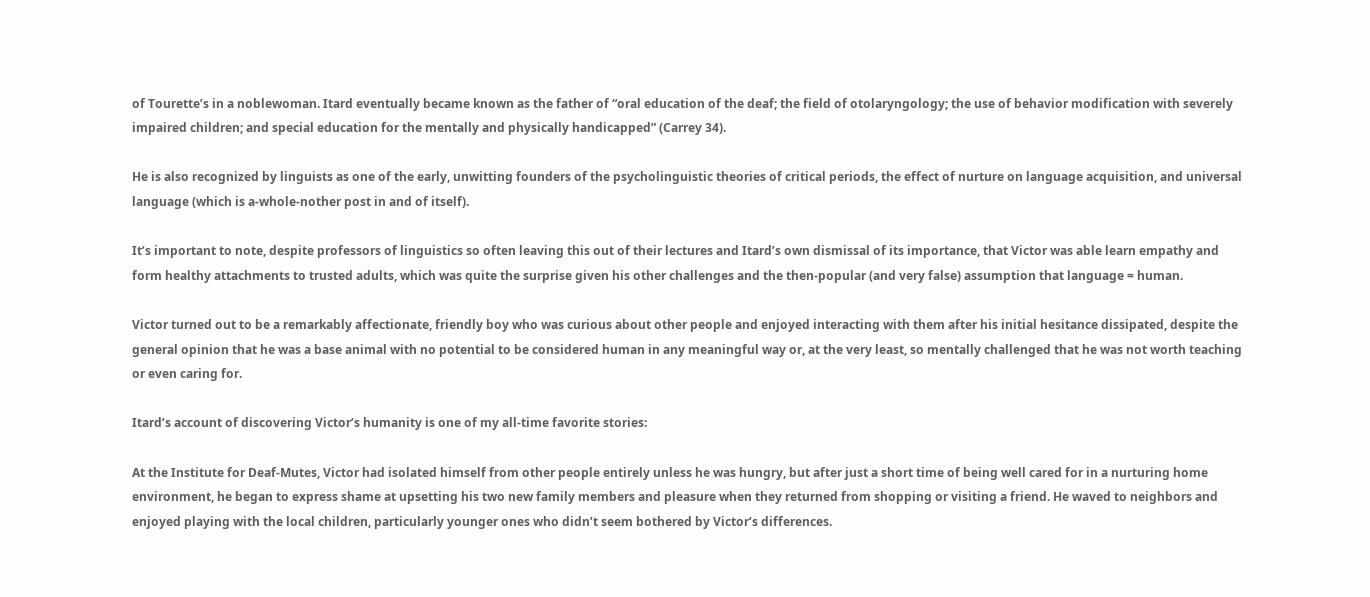of Tourette’s in a noblewoman. Itard eventually became known as the father of “oral education of the deaf; the field of otolaryngology; the use of behavior modification with severely impaired children; and special education for the mentally and physically handicapped” (Carrey 34).

He is also recognized by linguists as one of the early, unwitting founders of the psycholinguistic theories of critical periods, the effect of nurture on language acquisition, and universal language (which is a-whole-nother post in and of itself).

It’s important to note, despite professors of linguistics so often leaving this out of their lectures and Itard’s own dismissal of its importance, that Victor was able learn empathy and form healthy attachments to trusted adults, which was quite the surprise given his other challenges and the then-popular (and very false) assumption that language = human.

Victor turned out to be a remarkably affectionate, friendly boy who was curious about other people and enjoyed interacting with them after his initial hesitance dissipated, despite the general opinion that he was a base animal with no potential to be considered human in any meaningful way or, at the very least, so mentally challenged that he was not worth teaching or even caring for.

Itard’s account of discovering Victor’s humanity is one of my all-time favorite stories:

At the Institute for Deaf-Mutes, Victor had isolated himself from other people entirely unless he was hungry, but after just a short time of being well cared for in a nurturing home environment, he began to express shame at upsetting his two new family members and pleasure when they returned from shopping or visiting a friend. He waved to neighbors and enjoyed playing with the local children, particularly younger ones who didn’t seem bothered by Victor’s differences.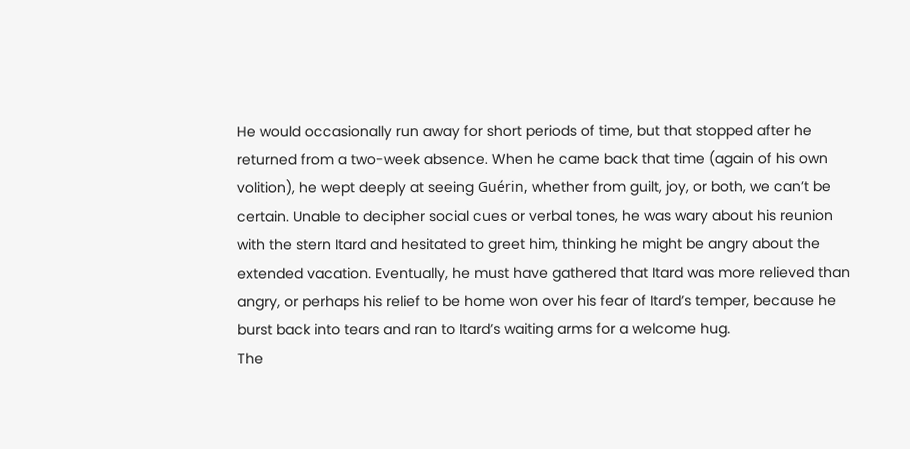He would occasionally run away for short periods of time, but that stopped after he returned from a two-week absence. When he came back that time (again of his own volition), he wept deeply at seeing Guérin, whether from guilt, joy, or both, we can’t be certain. Unable to decipher social cues or verbal tones, he was wary about his reunion with the stern Itard and hesitated to greet him, thinking he might be angry about the extended vacation. Eventually, he must have gathered that Itard was more relieved than angry, or perhaps his relief to be home won over his fear of Itard’s temper, because he burst back into tears and ran to Itard’s waiting arms for a welcome hug.
The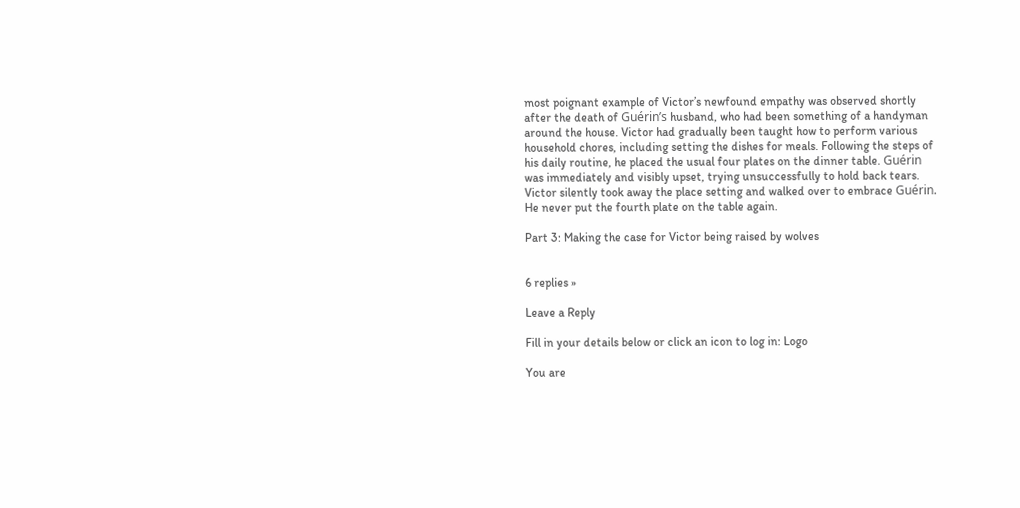most poignant example of Victor’s newfound empathy was observed shortly after the death of Guérin’s husband, who had been something of a handyman around the house. Victor had gradually been taught how to perform various household chores, including setting the dishes for meals. Following the steps of his daily routine, he placed the usual four plates on the dinner table. Guérin was immediately and visibly upset, trying unsuccessfully to hold back tears. Victor silently took away the place setting and walked over to embrace Guérin. He never put the fourth plate on the table again.

Part 3: Making the case for Victor being raised by wolves


6 replies »

Leave a Reply

Fill in your details below or click an icon to log in: Logo

You are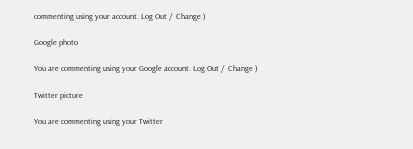commenting using your account. Log Out /  Change )

Google photo

You are commenting using your Google account. Log Out /  Change )

Twitter picture

You are commenting using your Twitter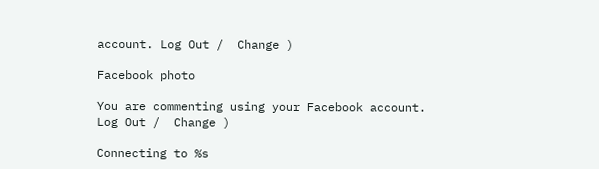account. Log Out /  Change )

Facebook photo

You are commenting using your Facebook account. Log Out /  Change )

Connecting to %s